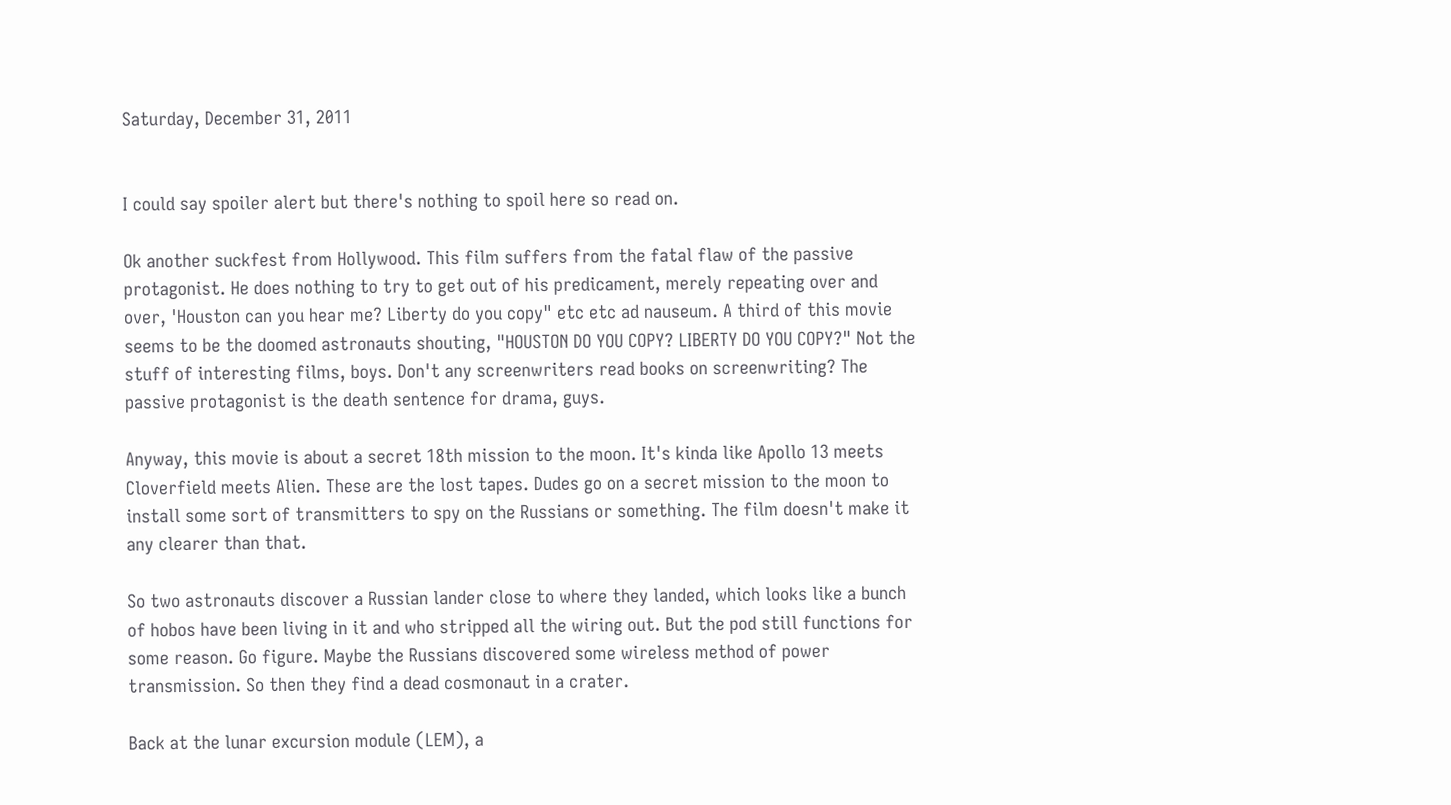Saturday, December 31, 2011


I could say spoiler alert but there's nothing to spoil here so read on.

Ok another suckfest from Hollywood. This film suffers from the fatal flaw of the passive protagonist. He does nothing to try to get out of his predicament, merely repeating over and over, 'Houston can you hear me? Liberty do you copy" etc etc ad nauseum. A third of this movie seems to be the doomed astronauts shouting, "HOUSTON DO YOU COPY? LIBERTY DO YOU COPY?" Not the stuff of interesting films, boys. Don't any screenwriters read books on screenwriting? The passive protagonist is the death sentence for drama, guys.

Anyway, this movie is about a secret 18th mission to the moon. It's kinda like Apollo 13 meets Cloverfield meets Alien. These are the lost tapes. Dudes go on a secret mission to the moon to install some sort of transmitters to spy on the Russians or something. The film doesn't make it any clearer than that.

So two astronauts discover a Russian lander close to where they landed, which looks like a bunch of hobos have been living in it and who stripped all the wiring out. But the pod still functions for some reason. Go figure. Maybe the Russians discovered some wireless method of power transmission. So then they find a dead cosmonaut in a crater.

Back at the lunar excursion module (LEM), a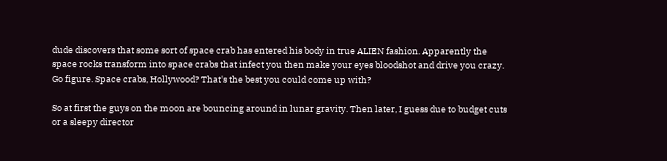dude discovers that some sort of space crab has entered his body in true ALIEN fashion. Apparently the space rocks transform into space crabs that infect you then make your eyes bloodshot and drive you crazy. Go figure. Space crabs, Hollywood? That's the best you could come up with?

So at first the guys on the moon are bouncing around in lunar gravity. Then later, I guess due to budget cuts or a sleepy director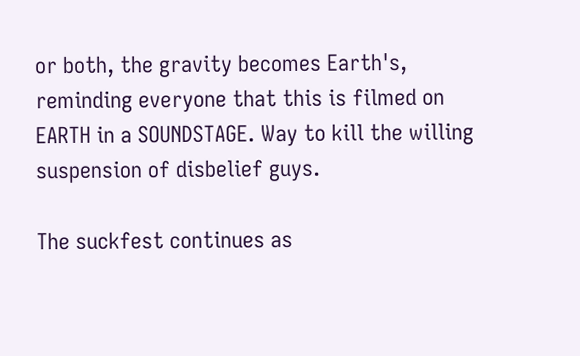or both, the gravity becomes Earth's, reminding everyone that this is filmed on EARTH in a SOUNDSTAGE. Way to kill the willing suspension of disbelief guys.

The suckfest continues as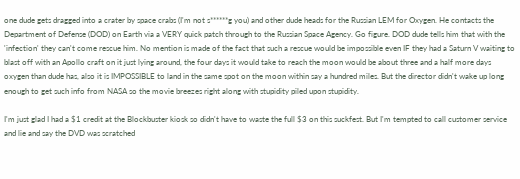one dude gets dragged into a crater by space crabs (I'm not s******g you) and other dude heads for the Russian LEM for Oxygen. He contacts the Department of Defense (DOD) on Earth via a VERY quick patch through to the Russian Space Agency. Go figure. DOD dude tells him that with the 'infection' they can't come rescue him. No mention is made of the fact that such a rescue would be impossible even IF they had a Saturn V waiting to blast off with an Apollo craft on it just lying around, the four days it would take to reach the moon would be about three and a half more days oxygen than dude has, also it is IMPOSSIBLE to land in the same spot on the moon within say a hundred miles. But the director didn't wake up long enough to get such info from NASA so the movie breezes right along with stupidity piled upon stupidity.

I'm just glad I had a $1 credit at the Blockbuster kiosk so didn't have to waste the full $3 on this suckfest. But I'm tempted to call customer service and lie and say the DVD was scratched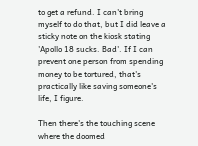to get a refund. I can't bring myself to do that, but I did leave a sticky note on the kiosk stating 'Apollo 18 sucks. Bad'. If I can prevent one person from spending money to be tortured, that's practically like saving someone's life, I figure.

Then there's the touching scene where the doomed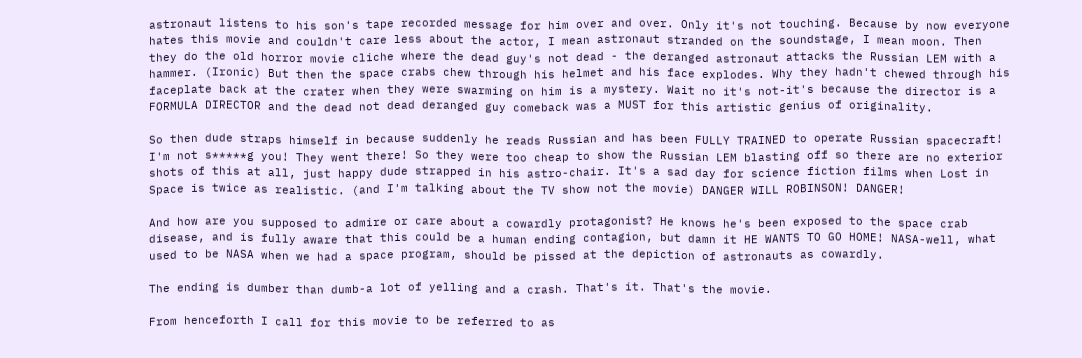astronaut listens to his son's tape recorded message for him over and over. Only it's not touching. Because by now everyone hates this movie and couldn't care less about the actor, I mean astronaut stranded on the soundstage, I mean moon. Then they do the old horror movie cliche where the dead guy's not dead - the deranged astronaut attacks the Russian LEM with a hammer. (Ironic) But then the space crabs chew through his helmet and his face explodes. Why they hadn't chewed through his faceplate back at the crater when they were swarming on him is a mystery. Wait no it's not-it's because the director is a FORMULA DIRECTOR and the dead not dead deranged guy comeback was a MUST for this artistic genius of originality.

So then dude straps himself in because suddenly he reads Russian and has been FULLY TRAINED to operate Russian spacecraft! I'm not s*****g you! They went there! So they were too cheap to show the Russian LEM blasting off so there are no exterior shots of this at all, just happy dude strapped in his astro-chair. It's a sad day for science fiction films when Lost in Space is twice as realistic. (and I'm talking about the TV show not the movie) DANGER WILL ROBINSON! DANGER!

And how are you supposed to admire or care about a cowardly protagonist? He knows he's been exposed to the space crab disease, and is fully aware that this could be a human ending contagion, but damn it HE WANTS TO GO HOME! NASA-well, what used to be NASA when we had a space program, should be pissed at the depiction of astronauts as cowardly.

The ending is dumber than dumb-a lot of yelling and a crash. That's it. That's the movie.

From henceforth I call for this movie to be referred to as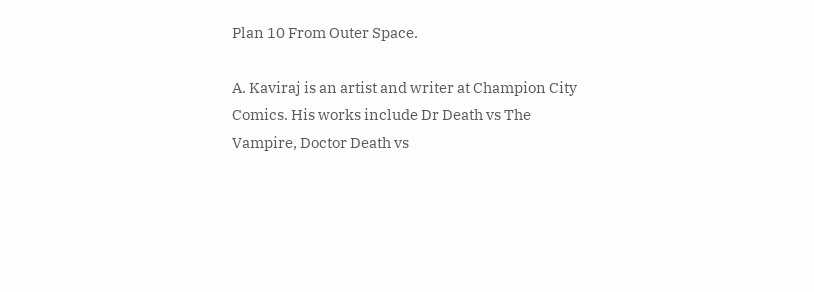Plan 10 From Outer Space.

A. Kaviraj is an artist and writer at Champion City Comics. His works include Dr Death vs The Vampire, Doctor Death vs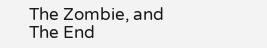The Zombie, and The End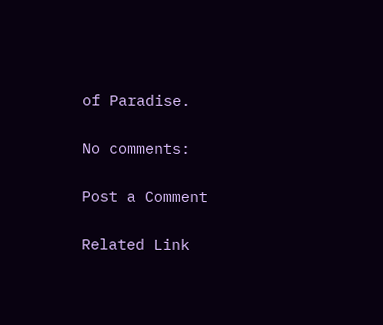of Paradise.

No comments:

Post a Comment

Related Link